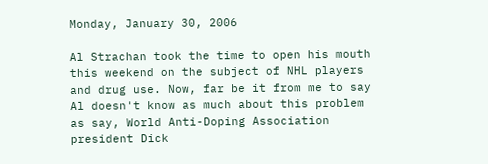Monday, January 30, 2006

Al Strachan took the time to open his mouth this weekend on the subject of NHL players and drug use. Now, far be it from me to say Al doesn't know as much about this problem as say, World Anti-Doping Association president Dick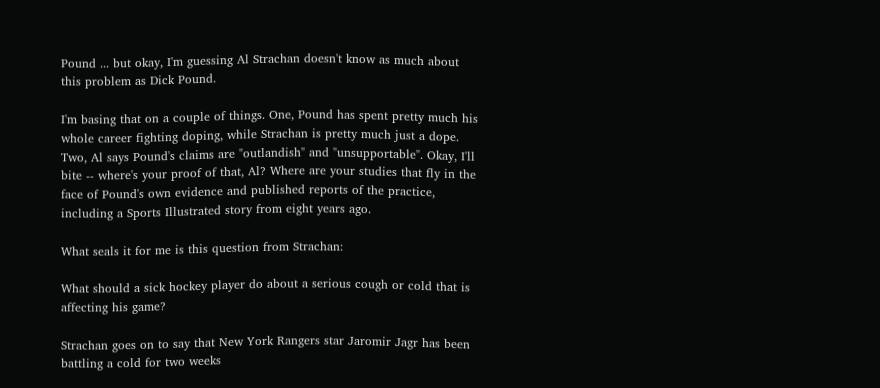Pound ... but okay, I'm guessing Al Strachan doesn't know as much about this problem as Dick Pound.

I'm basing that on a couple of things. One, Pound has spent pretty much his whole career fighting doping, while Strachan is pretty much just a dope. Two, Al says Pound's claims are "outlandish" and "unsupportable". Okay, I'll bite -- where's your proof of that, Al? Where are your studies that fly in the face of Pound's own evidence and published reports of the practice, including a Sports Illustrated story from eight years ago.

What seals it for me is this question from Strachan:

What should a sick hockey player do about a serious cough or cold that is affecting his game?

Strachan goes on to say that New York Rangers star Jaromir Jagr has been battling a cold for two weeks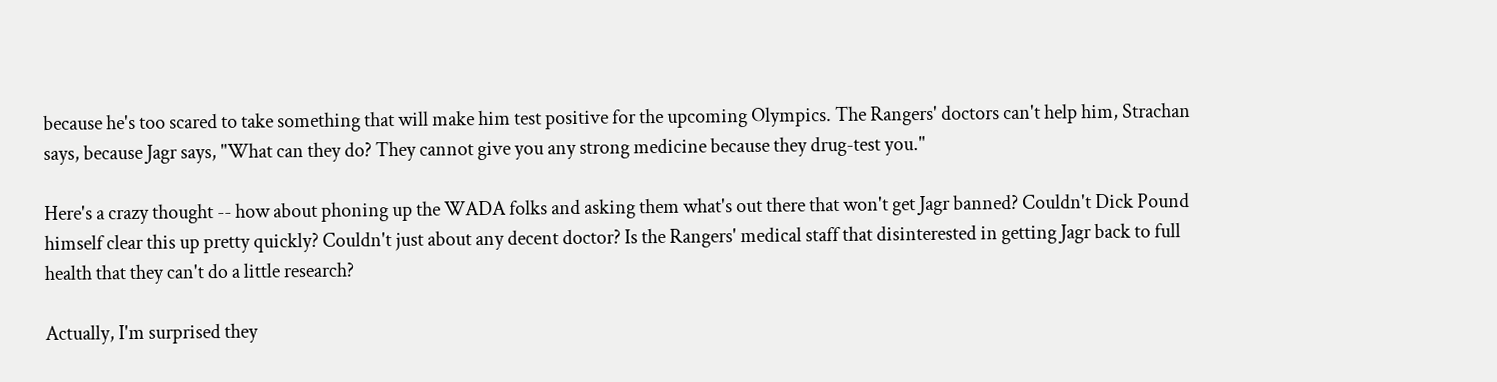because he's too scared to take something that will make him test positive for the upcoming Olympics. The Rangers' doctors can't help him, Strachan says, because Jagr says, "What can they do? They cannot give you any strong medicine because they drug-test you."

Here's a crazy thought -- how about phoning up the WADA folks and asking them what's out there that won't get Jagr banned? Couldn't Dick Pound himself clear this up pretty quickly? Couldn't just about any decent doctor? Is the Rangers' medical staff that disinterested in getting Jagr back to full health that they can't do a little research?

Actually, I'm surprised they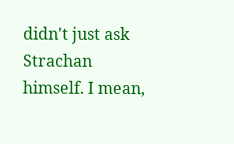didn't just ask Strachan himself. I mean,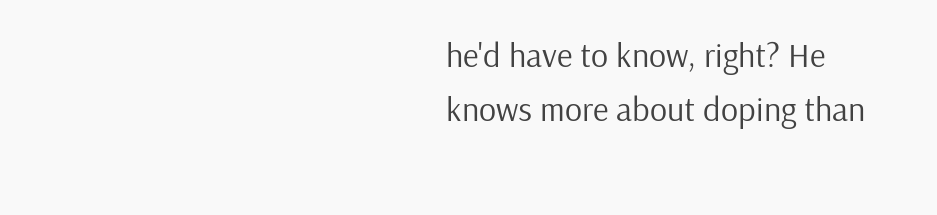he'd have to know, right? He knows more about doping than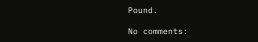Pound.

No comments: